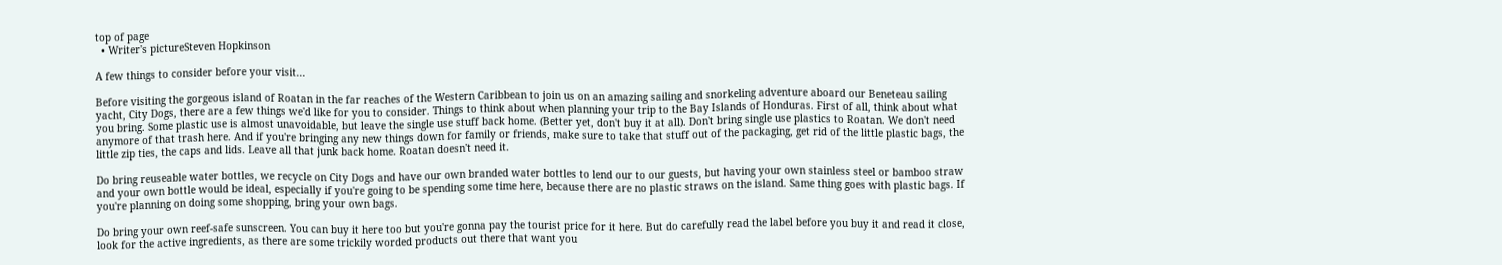top of page
  • Writer's pictureSteven Hopkinson

A few things to consider before your visit...

Before visiting the gorgeous island of Roatan in the far reaches of the Western Caribbean to join us on an amazing sailing and snorkeling adventure aboard our Beneteau sailing yacht, City Dogs, there are a few things we'd like for you to consider. Things to think about when planning your trip to the Bay Islands of Honduras. First of all, think about what you bring. Some plastic use is almost unavoidable, but leave the single use stuff back home. (Better yet, don't buy it at all). Don't bring single use plastics to Roatan. We don't need anymore of that trash here. And if you're bringing any new things down for family or friends, make sure to take that stuff out of the packaging, get rid of the little plastic bags, the little zip ties, the caps and lids. Leave all that junk back home. Roatan doesn't need it.

Do bring reuseable water bottles, we recycle on City Dogs and have our own branded water bottles to lend our to our guests, but having your own stainless steel or bamboo straw and your own bottle would be ideal, especially if you're going to be spending some time here, because there are no plastic straws on the island. Same thing goes with plastic bags. If you're planning on doing some shopping, bring your own bags.

Do bring your own reef-safe sunscreen. You can buy it here too but you're gonna pay the tourist price for it here. But do carefully read the label before you buy it and read it close, look for the active ingredients, as there are some trickily worded products out there that want you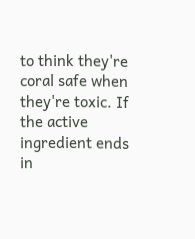to think they're coral safe when they're toxic. If the active ingredient ends in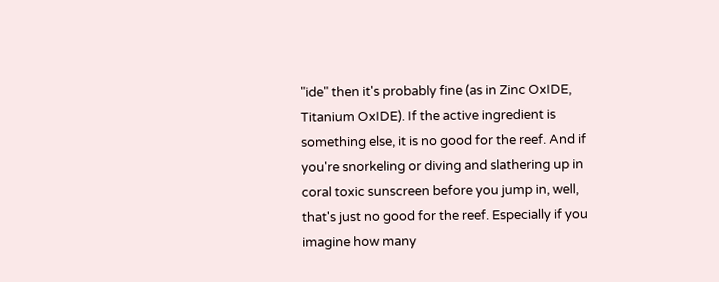"ide" then it's probably fine (as in Zinc OxIDE, Titanium OxIDE). If the active ingredient is something else, it is no good for the reef. And if you're snorkeling or diving and slathering up in coral toxic sunscreen before you jump in, well, that's just no good for the reef. Especially if you imagine how many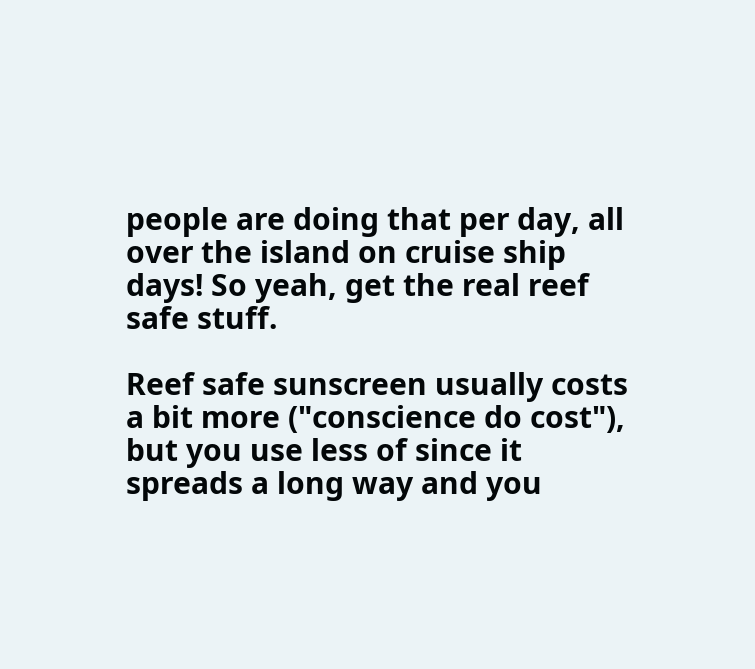people are doing that per day, all over the island on cruise ship days! So yeah, get the real reef safe stuff.

Reef safe sunscreen usually costs a bit more ("conscience do cost"), but you use less of since it spreads a long way and you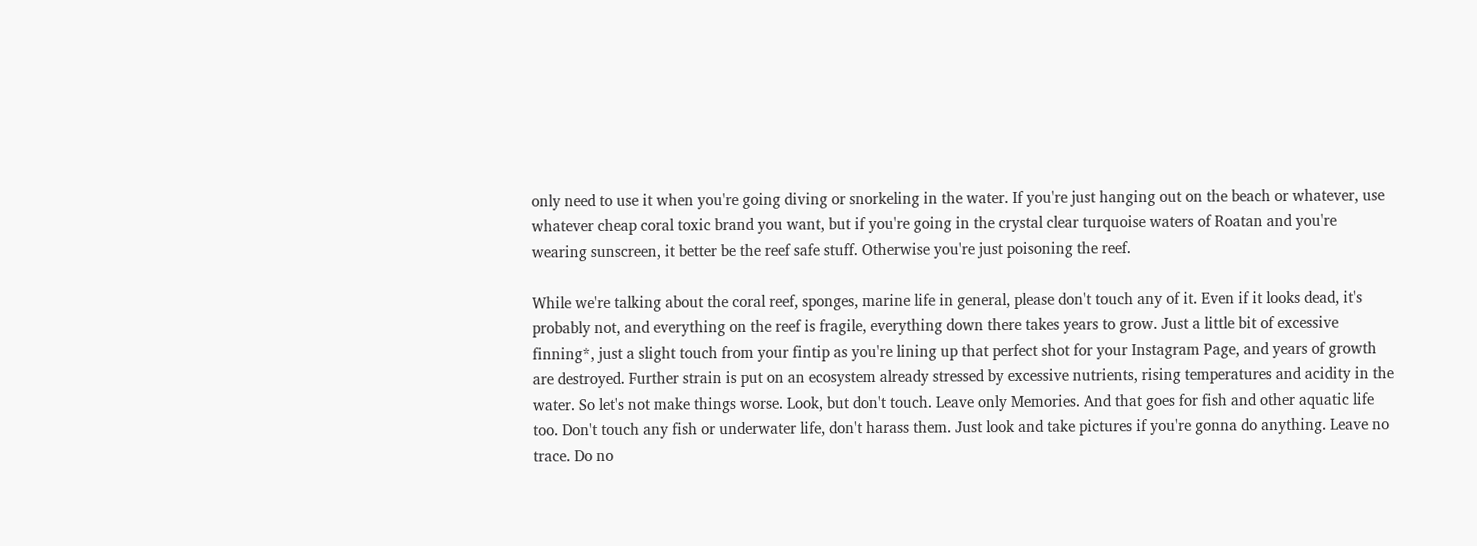only need to use it when you're going diving or snorkeling in the water. If you're just hanging out on the beach or whatever, use whatever cheap coral toxic brand you want, but if you're going in the crystal clear turquoise waters of Roatan and you're wearing sunscreen, it better be the reef safe stuff. Otherwise you're just poisoning the reef.

While we're talking about the coral reef, sponges, marine life in general, please don't touch any of it. Even if it looks dead, it's probably not, and everything on the reef is fragile, everything down there takes years to grow. Just a little bit of excessive finning*, just a slight touch from your fintip as you're lining up that perfect shot for your Instagram Page, and years of growth are destroyed. Further strain is put on an ecosystem already stressed by excessive nutrients, rising temperatures and acidity in the water. So let's not make things worse. Look, but don't touch. Leave only Memories. And that goes for fish and other aquatic life too. Don't touch any fish or underwater life, don't harass them. Just look and take pictures if you're gonna do anything. Leave no trace. Do no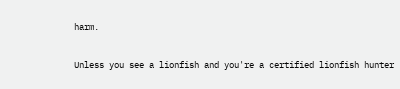harm.

Unless you see a lionfish and you're a certified lionfish hunter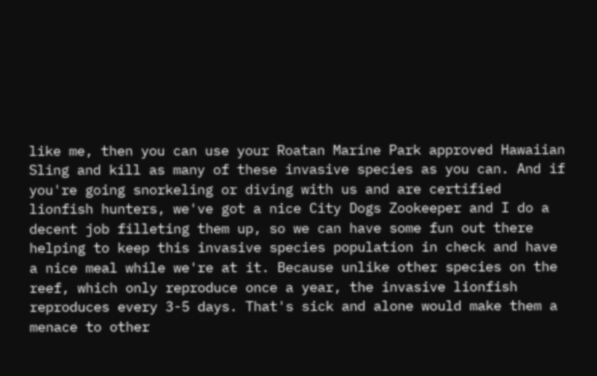like me, then you can use your Roatan Marine Park approved Hawaiian Sling and kill as many of these invasive species as you can. And if you're going snorkeling or diving with us and are certified lionfish hunters, we've got a nice City Dogs Zookeeper and I do a decent job filleting them up, so we can have some fun out there helping to keep this invasive species population in check and have a nice meal while we're at it. Because unlike other species on the reef, which only reproduce once a year, the invasive lionfish reproduces every 3-5 days. That's sick and alone would make them a menace to other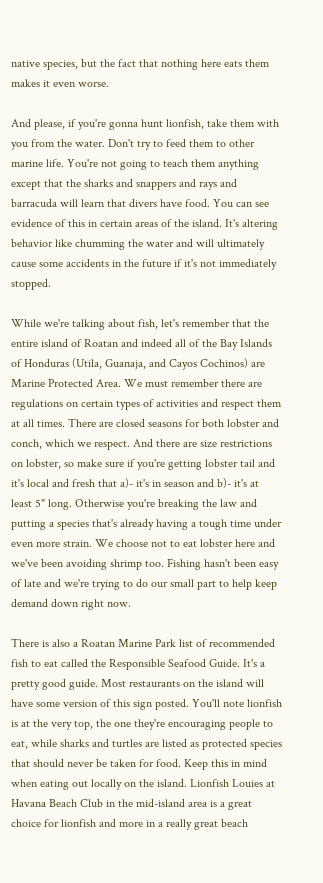native species, but the fact that nothing here eats them makes it even worse.

And please, if you're gonna hunt lionfish, take them with you from the water. Don't try to feed them to other marine life. You're not going to teach them anything except that the sharks and snappers and rays and barracuda will learn that divers have food. You can see evidence of this in certain areas of the island. It's altering behavior like chumming the water and will ultimately cause some accidents in the future if it's not immediately stopped.

While we're talking about fish, let's remember that the entire island of Roatan and indeed all of the Bay Islands of Honduras (Utila, Guanaja, and Cayos Cochinos) are Marine Protected Area. We must remember there are regulations on certain types of activities and respect them at all times. There are closed seasons for both lobster and conch, which we respect. And there are size restrictions on lobster, so make sure if you're getting lobster tail and it's local and fresh that a)- it's in season and b)- it's at least 5" long. Otherwise you're breaking the law and putting a species that's already having a tough time under even more strain. We choose not to eat lobster here and we've been avoiding shrimp too. Fishing hasn't been easy of late and we're trying to do our small part to help keep demand down right now.

There is also a Roatan Marine Park list of recommended fish to eat called the Responsible Seafood Guide. It's a pretty good guide. Most restaurants on the island will have some version of this sign posted. You'll note lionfish is at the very top, the one they're encouraging people to eat, while sharks and turtles are listed as protected species that should never be taken for food. Keep this in mind when eating out locally on the island. Lionfish Louies at Havana Beach Club in the mid-island area is a great choice for lionfish and more in a really great beach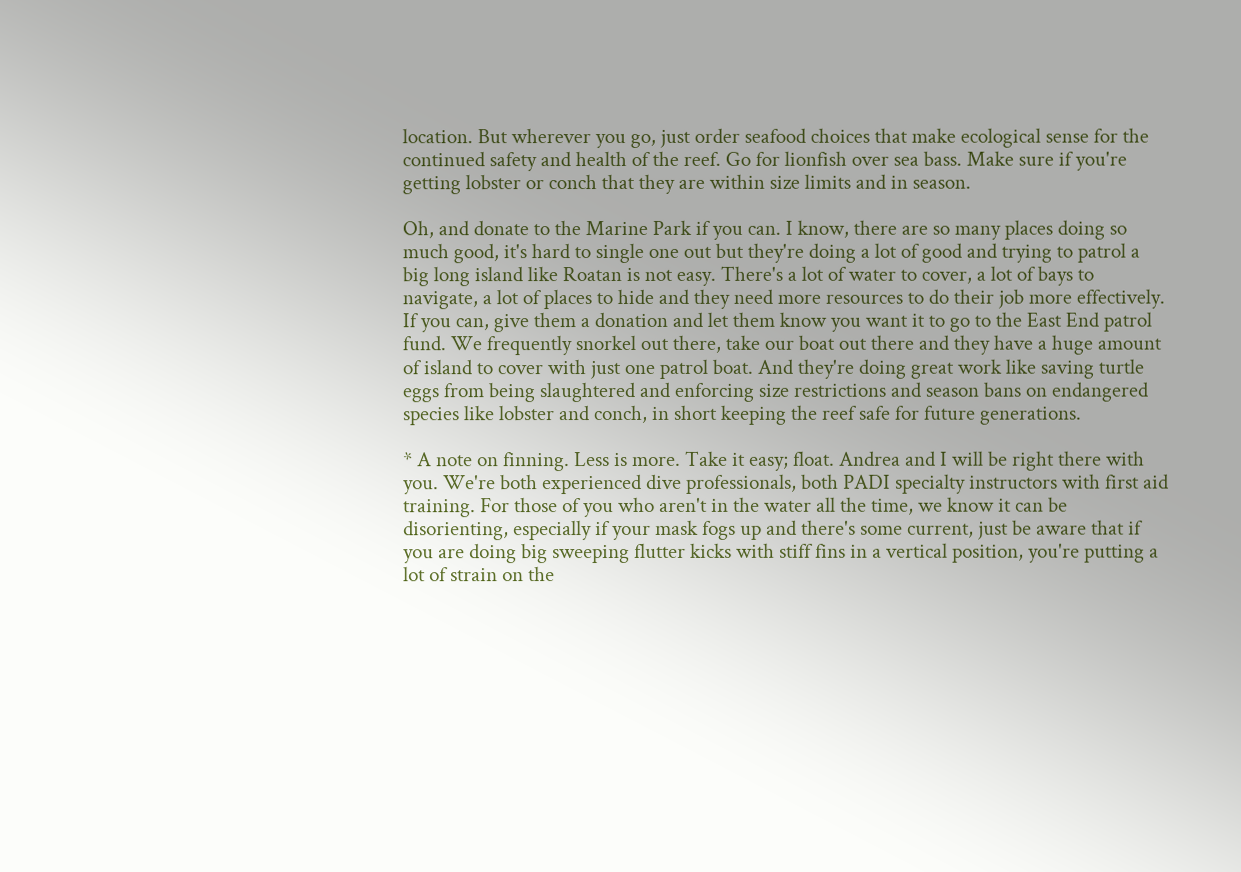location. But wherever you go, just order seafood choices that make ecological sense for the continued safety and health of the reef. Go for lionfish over sea bass. Make sure if you're getting lobster or conch that they are within size limits and in season.

Oh, and donate to the Marine Park if you can. I know, there are so many places doing so much good, it's hard to single one out but they're doing a lot of good and trying to patrol a big long island like Roatan is not easy. There's a lot of water to cover, a lot of bays to navigate, a lot of places to hide and they need more resources to do their job more effectively. If you can, give them a donation and let them know you want it to go to the East End patrol fund. We frequently snorkel out there, take our boat out there and they have a huge amount of island to cover with just one patrol boat. And they're doing great work like saving turtle eggs from being slaughtered and enforcing size restrictions and season bans on endangered species like lobster and conch, in short keeping the reef safe for future generations.

* A note on finning. Less is more. Take it easy; float. Andrea and I will be right there with you. We're both experienced dive professionals, both PADI specialty instructors with first aid training. For those of you who aren't in the water all the time, we know it can be disorienting, especially if your mask fogs up and there's some current, just be aware that if you are doing big sweeping flutter kicks with stiff fins in a vertical position, you're putting a lot of strain on the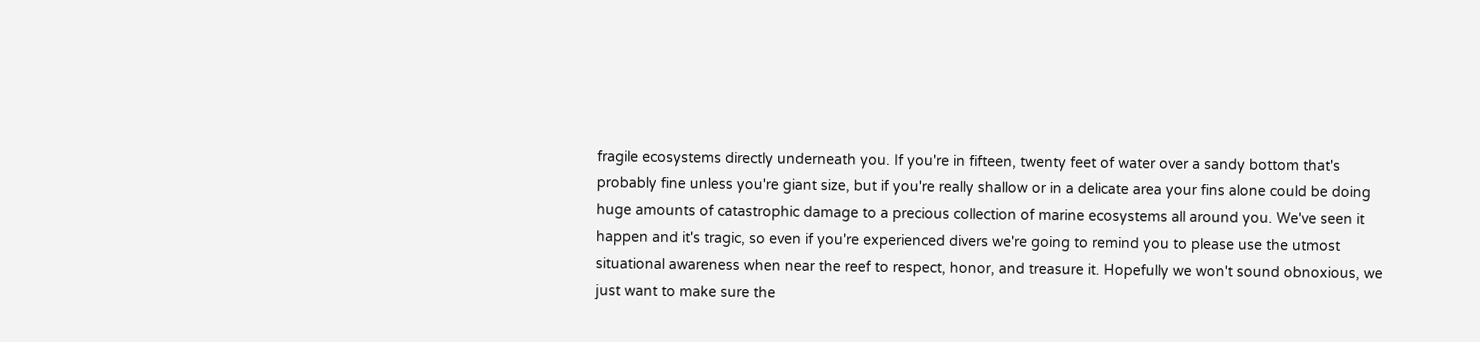fragile ecosystems directly underneath you. If you're in fifteen, twenty feet of water over a sandy bottom that's probably fine unless you're giant size, but if you're really shallow or in a delicate area your fins alone could be doing huge amounts of catastrophic damage to a precious collection of marine ecosystems all around you. We've seen it happen and it's tragic, so even if you're experienced divers we're going to remind you to please use the utmost situational awareness when near the reef to respect, honor, and treasure it. Hopefully we won't sound obnoxious, we just want to make sure the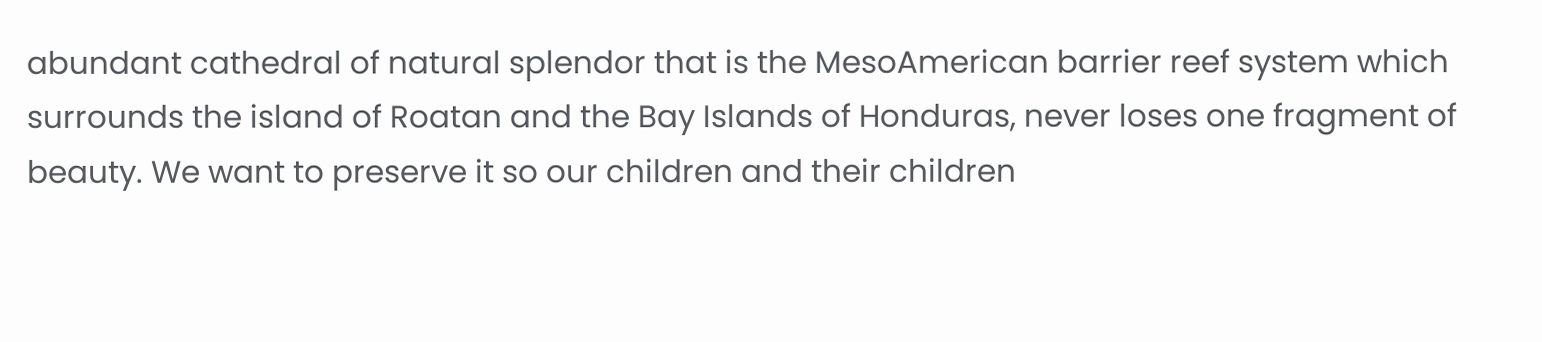abundant cathedral of natural splendor that is the MesoAmerican barrier reef system which surrounds the island of Roatan and the Bay Islands of Honduras, never loses one fragment of beauty. We want to preserve it so our children and their children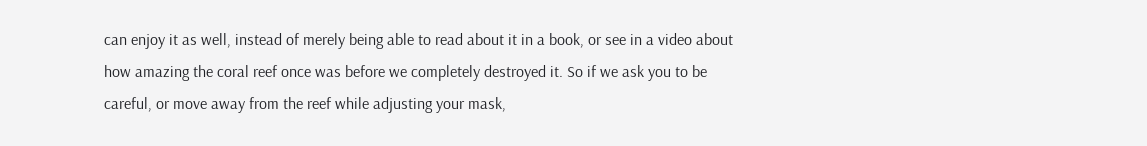can enjoy it as well, instead of merely being able to read about it in a book, or see in a video about how amazing the coral reef once was before we completely destroyed it. So if we ask you to be careful, or move away from the reef while adjusting your mask,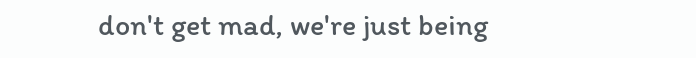don't get mad, we're just being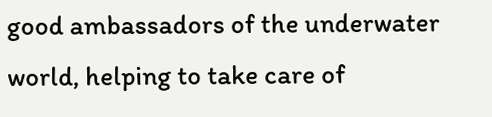good ambassadors of the underwater world, helping to take care of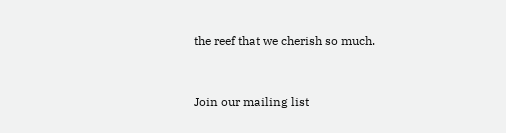the reef that we cherish so much.


Join our mailing list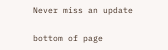Never miss an update

bottom of page